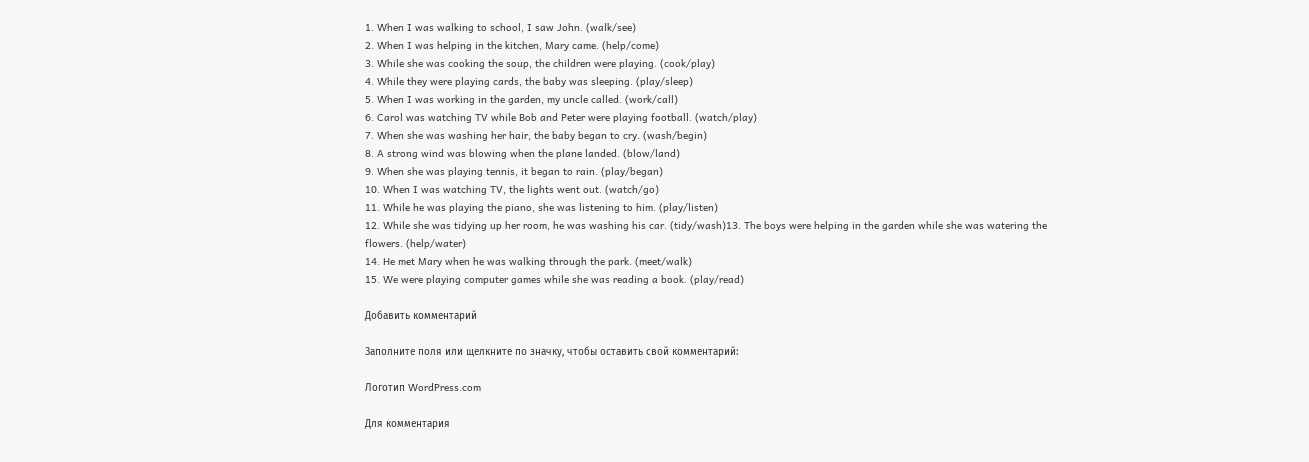1. When I was walking to school, I saw John. (walk/see)
2. When I was helping in the kitchen, Mary came. (help/come)
3. While she was cooking the soup, the children were playing. (cook/play)
4. While they were playing cards, the baby was sleeping. (play/sleep)
5. When I was working in the garden, my uncle called. (work/call)
6. Carol was watching TV while Bob and Peter were playing football. (watch/play)
7. When she was washing her hair, the baby began to cry. (wash/begin)
8. A strong wind was blowing when the plane landed. (blow/land)
9. When she was playing tennis, it began to rain. (play/began)
10. When I was watching TV, the lights went out. (watch/go)
11. While he was playing the piano, she was listening to him. (play/listen)
12. While she was tidying up her room, he was washing his car. (tidy/wash)13. The boys were helping in the garden while she was watering the flowers. (help/water)
14. He met Mary when he was walking through the park. (meet/walk)
15. We were playing computer games while she was reading a book. (play/read)

Добавить комментарий

Заполните поля или щелкните по значку, чтобы оставить свой комментарий:

Логотип WordPress.com

Для комментария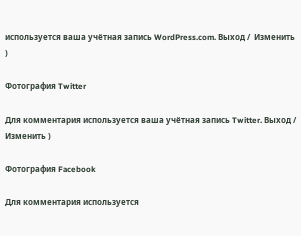используется ваша учётная запись WordPress.com. Выход /  Изменить )

Фотография Twitter

Для комментария используется ваша учётная запись Twitter. Выход /  Изменить )

Фотография Facebook

Для комментария используется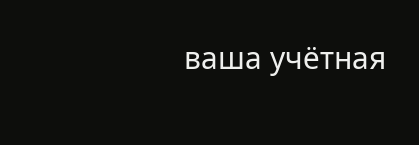ваша учётная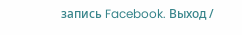запись Facebook. Выход /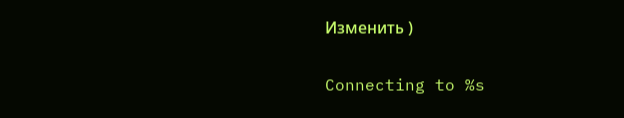Изменить )

Connecting to %s